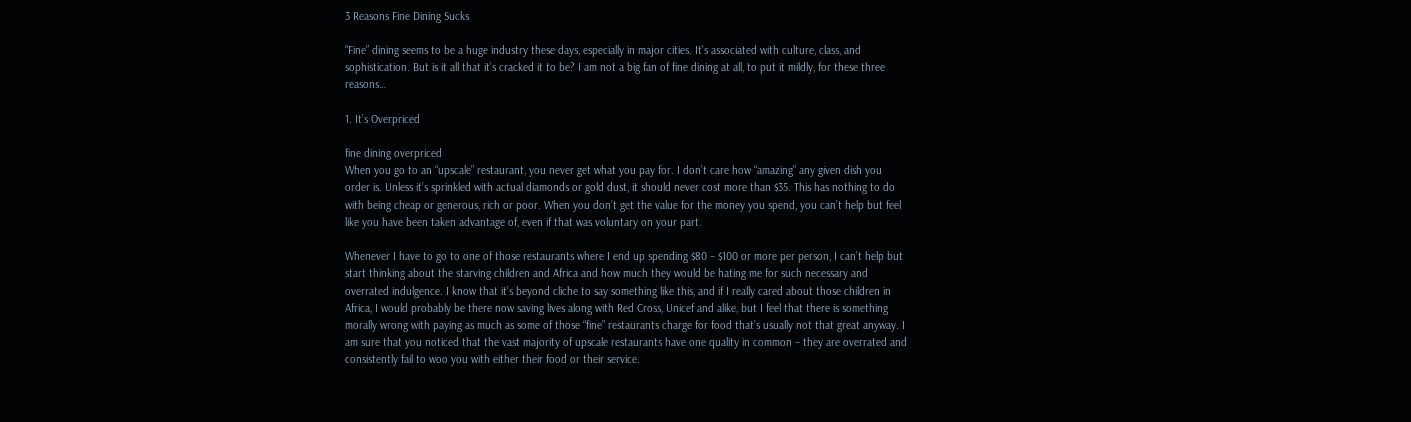3 Reasons Fine Dining Sucks

“Fine” dining seems to be a huge industry these days, especially in major cities. It’s associated with culture, class, and sophistication. But is it all that it’s cracked it to be? I am not a big fan of fine dining at all, to put it mildly, for these three reasons…

1. It’s Overpriced

fine dining overpriced
When you go to an “upscale” restaurant, you never get what you pay for. I don’t care how “amazing” any given dish you order is. Unless it’s sprinkled with actual diamonds or gold dust, it should never cost more than $35. This has nothing to do with being cheap or generous, rich or poor. When you don’t get the value for the money you spend, you can’t help but feel like you have been taken advantage of, even if that was voluntary on your part.

Whenever I have to go to one of those restaurants where I end up spending $80 – $100 or more per person, I can’t help but start thinking about the starving children and Africa and how much they would be hating me for such necessary and overrated indulgence. I know that it’s beyond cliche to say something like this, and if I really cared about those children in Africa, I would probably be there now saving lives along with Red Cross, Unicef and alike, but I feel that there is something morally wrong with paying as much as some of those “fine” restaurants charge for food that’s usually not that great anyway. I am sure that you noticed that the vast majority of upscale restaurants have one quality in common – they are overrated and consistently fail to woo you with either their food or their service.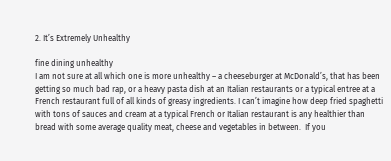2. It’s Extremely Unhealthy

fine dining unhealthy
I am not sure at all which one is more unhealthy – a cheeseburger at McDonald’s, that has been getting so much bad rap, or a heavy pasta dish at an Italian restaurants or a typical entree at a French restaurant full of all kinds of greasy ingredients. I can’t imagine how deep fried spaghetti with tons of sauces and cream at a typical French or Italian restaurant is any healthier than bread with some average quality meat, cheese and vegetables in between.  If you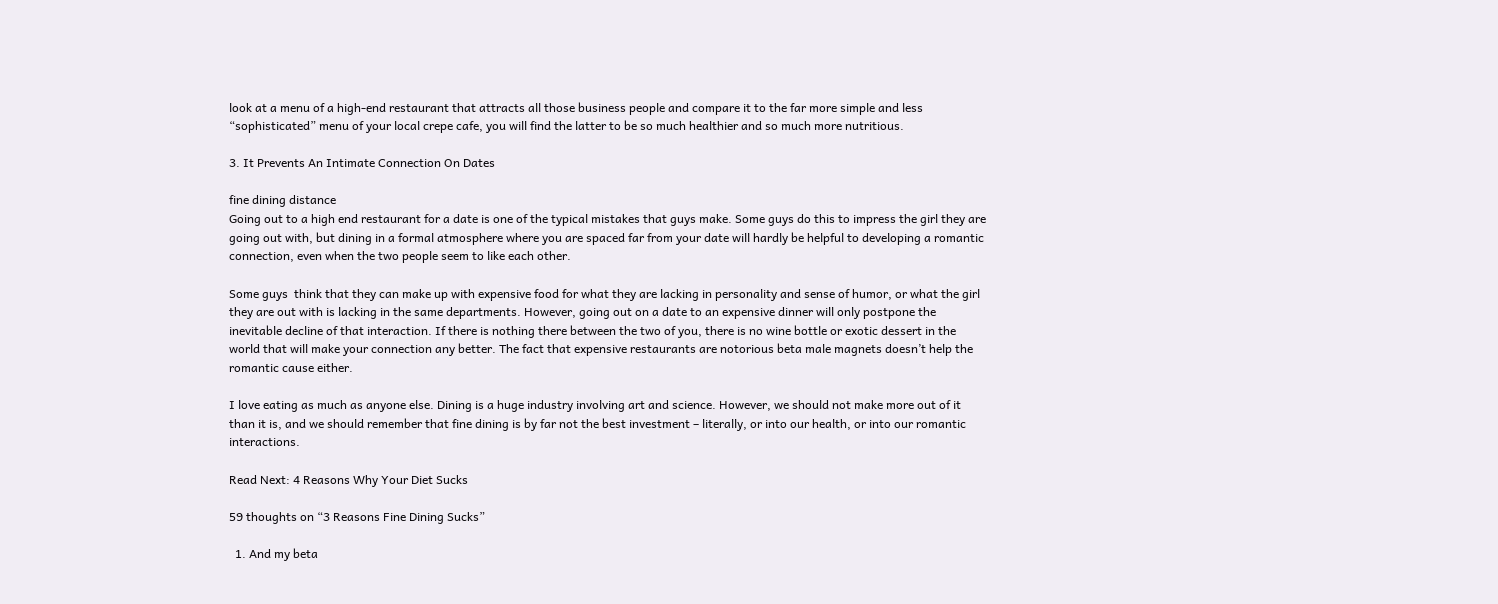look at a menu of a high-end restaurant that attracts all those business people and compare it to the far more simple and less “sophisticated” menu of your local crepe cafe, you will find the latter to be so much healthier and so much more nutritious.

3. It Prevents An Intimate Connection On Dates

fine dining distance
Going out to a high end restaurant for a date is one of the typical mistakes that guys make. Some guys do this to impress the girl they are going out with, but dining in a formal atmosphere where you are spaced far from your date will hardly be helpful to developing a romantic connection, even when the two people seem to like each other.

Some guys  think that they can make up with expensive food for what they are lacking in personality and sense of humor, or what the girl they are out with is lacking in the same departments. However, going out on a date to an expensive dinner will only postpone the inevitable decline of that interaction. If there is nothing there between the two of you, there is no wine bottle or exotic dessert in the world that will make your connection any better. The fact that expensive restaurants are notorious beta male magnets doesn’t help the romantic cause either.

I love eating as much as anyone else. Dining is a huge industry involving art and science. However, we should not make more out of it than it is, and we should remember that fine dining is by far not the best investment – literally, or into our health, or into our romantic interactions.

Read Next: 4 Reasons Why Your Diet Sucks

59 thoughts on “3 Reasons Fine Dining Sucks”

  1. And my beta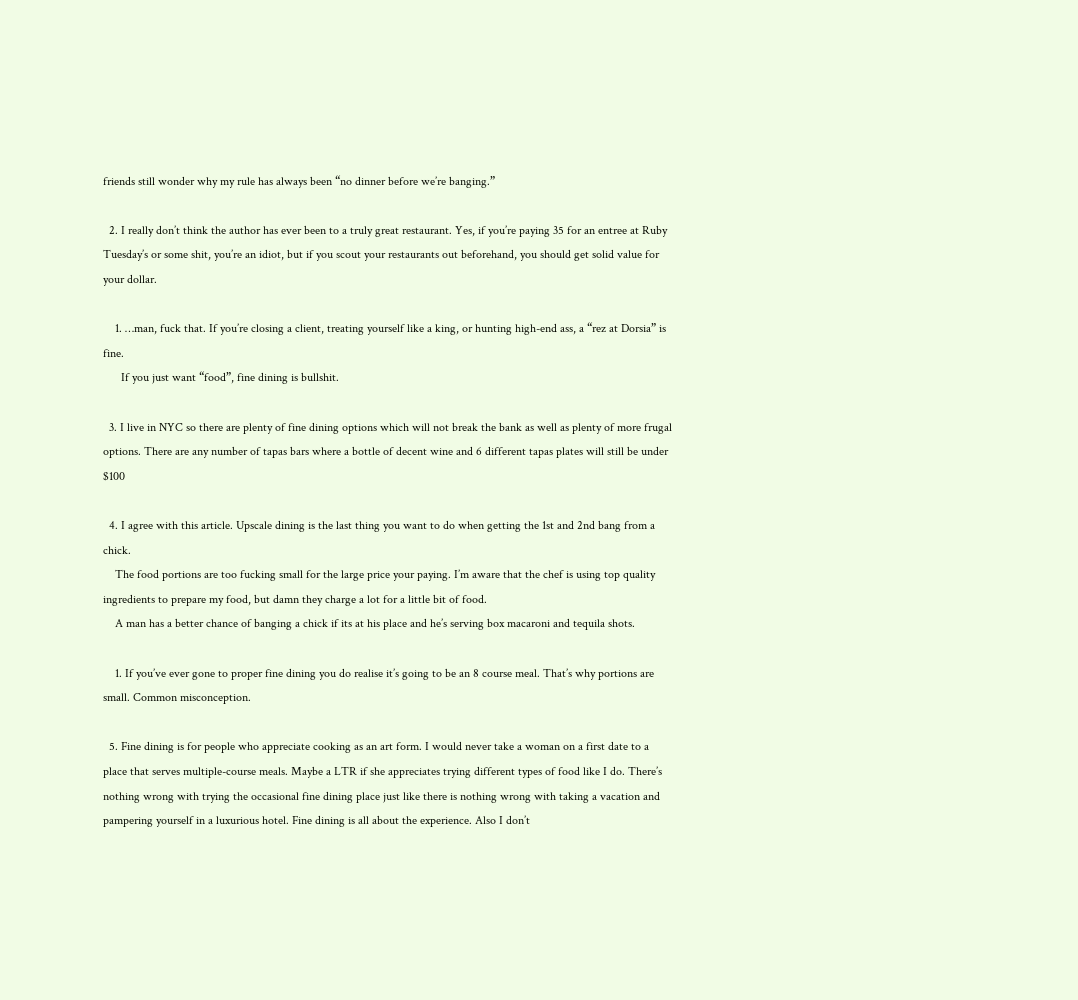friends still wonder why my rule has always been “no dinner before we’re banging.”

  2. I really don’t think the author has ever been to a truly great restaurant. Yes, if you’re paying 35 for an entree at Ruby Tuesday’s or some shit, you’re an idiot, but if you scout your restaurants out beforehand, you should get solid value for your dollar.

    1. …man, fuck that. If you’re closing a client, treating yourself like a king, or hunting high-end ass, a “rez at Dorsia” is fine.
      If you just want “food”, fine dining is bullshit.

  3. I live in NYC so there are plenty of fine dining options which will not break the bank as well as plenty of more frugal options. There are any number of tapas bars where a bottle of decent wine and 6 different tapas plates will still be under $100

  4. I agree with this article. Upscale dining is the last thing you want to do when getting the 1st and 2nd bang from a chick.
    The food portions are too fucking small for the large price your paying. I’m aware that the chef is using top quality ingredients to prepare my food, but damn they charge a lot for a little bit of food.
    A man has a better chance of banging a chick if its at his place and he’s serving box macaroni and tequila shots.

    1. If you’ve ever gone to proper fine dining you do realise it’s going to be an 8 course meal. That’s why portions are small. Common misconception.

  5. Fine dining is for people who appreciate cooking as an art form. I would never take a woman on a first date to a place that serves multiple-course meals. Maybe a LTR if she appreciates trying different types of food like I do. There’s nothing wrong with trying the occasional fine dining place just like there is nothing wrong with taking a vacation and pampering yourself in a luxurious hotel. Fine dining is all about the experience. Also I don’t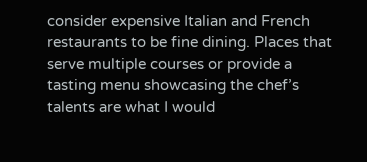consider expensive Italian and French restaurants to be fine dining. Places that serve multiple courses or provide a tasting menu showcasing the chef’s talents are what I would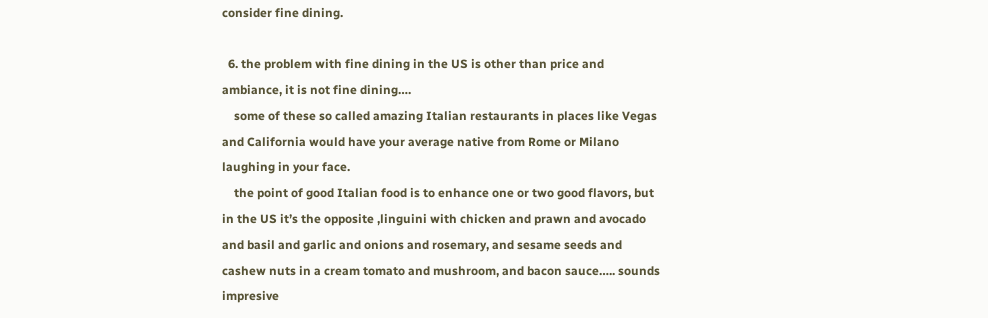consider fine dining.

  6. the problem with fine dining in the US is other than price and ambiance, it is not fine dining….
    some of these so called amazing Italian restaurants in places like Vegas and California would have your average native from Rome or Milano laughing in your face.
    the point of good Italian food is to enhance one or two good flavors, but in the US it’s the opposite ,linguini with chicken and prawn and avocado and basil and garlic and onions and rosemary, and sesame seeds and cashew nuts in a cream tomato and mushroom, and bacon sauce….. sounds impresive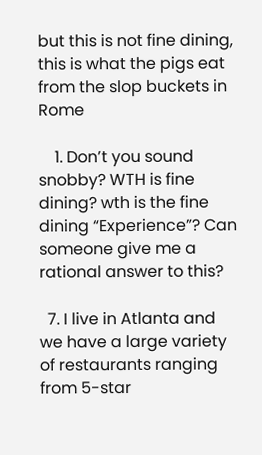but this is not fine dining, this is what the pigs eat from the slop buckets in Rome

    1. Don’t you sound snobby? WTH is fine dining? wth is the fine dining “Experience”? Can someone give me a rational answer to this?

  7. I live in Atlanta and we have a large variety of restaurants ranging from 5-star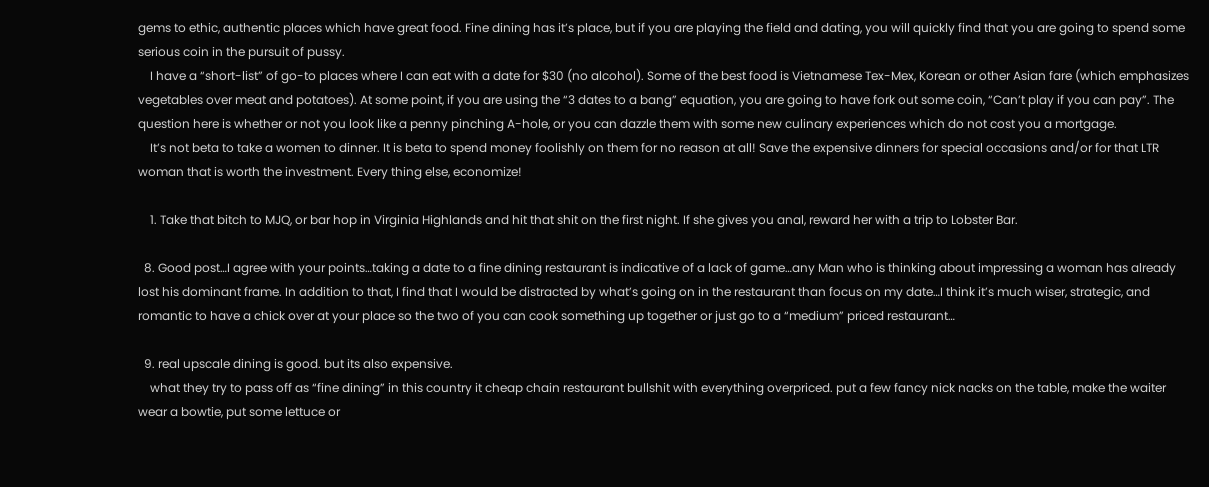gems to ethic, authentic places which have great food. Fine dining has it’s place, but if you are playing the field and dating, you will quickly find that you are going to spend some serious coin in the pursuit of pussy.
    I have a “short-list” of go-to places where I can eat with a date for $30 (no alcohol). Some of the best food is Vietnamese Tex-Mex, Korean or other Asian fare (which emphasizes vegetables over meat and potatoes). At some point, if you are using the “3 dates to a bang” equation, you are going to have fork out some coin, “Can’t play if you can pay”. The question here is whether or not you look like a penny pinching A-hole, or you can dazzle them with some new culinary experiences which do not cost you a mortgage.
    It’s not beta to take a women to dinner. It is beta to spend money foolishly on them for no reason at all! Save the expensive dinners for special occasions and/or for that LTR woman that is worth the investment. Every thing else, economize!

    1. Take that bitch to MJQ, or bar hop in Virginia Highlands and hit that shit on the first night. If she gives you anal, reward her with a trip to Lobster Bar.

  8. Good post…I agree with your points…taking a date to a fine dining restaurant is indicative of a lack of game…any Man who is thinking about impressing a woman has already lost his dominant frame. In addition to that, I find that I would be distracted by what’s going on in the restaurant than focus on my date…I think it’s much wiser, strategic, and romantic to have a chick over at your place so the two of you can cook something up together or just go to a “medium” priced restaurant…

  9. real upscale dining is good. but its also expensive.
    what they try to pass off as “fine dining” in this country it cheap chain restaurant bullshit with everything overpriced. put a few fancy nick nacks on the table, make the waiter wear a bowtie, put some lettuce or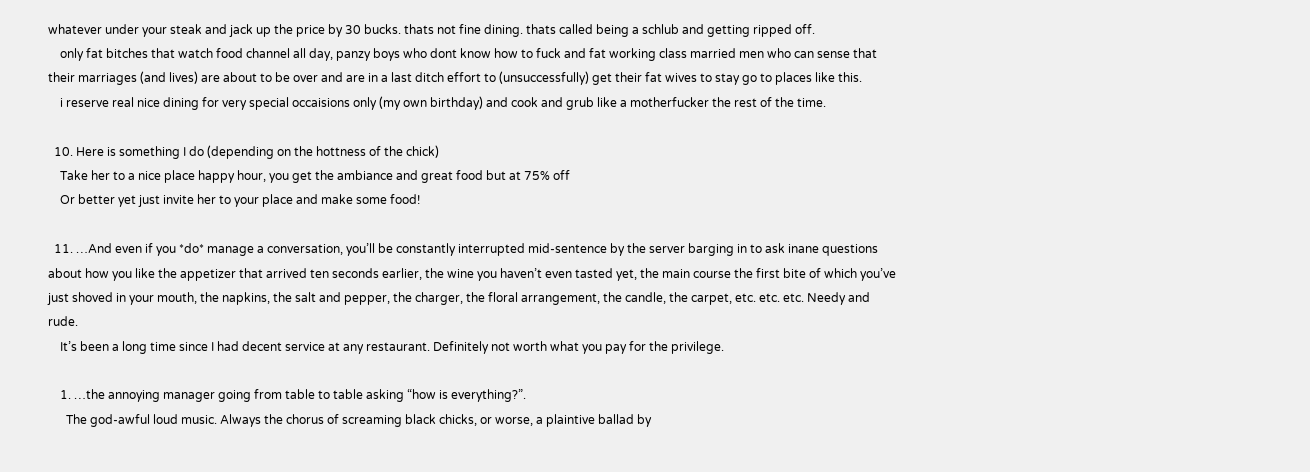whatever under your steak and jack up the price by 30 bucks. thats not fine dining. thats called being a schlub and getting ripped off.
    only fat bitches that watch food channel all day, panzy boys who dont know how to fuck and fat working class married men who can sense that their marriages (and lives) are about to be over and are in a last ditch effort to (unsuccessfully) get their fat wives to stay go to places like this.
    i reserve real nice dining for very special occaisions only (my own birthday) and cook and grub like a motherfucker the rest of the time.

  10. Here is something I do (depending on the hottness of the chick)
    Take her to a nice place happy hour, you get the ambiance and great food but at 75% off
    Or better yet just invite her to your place and make some food!

  11. …And even if you *do* manage a conversation, you’ll be constantly interrupted mid-sentence by the server barging in to ask inane questions about how you like the appetizer that arrived ten seconds earlier, the wine you haven’t even tasted yet, the main course the first bite of which you’ve just shoved in your mouth, the napkins, the salt and pepper, the charger, the floral arrangement, the candle, the carpet, etc. etc. etc. Needy and rude.
    It’s been a long time since I had decent service at any restaurant. Definitely not worth what you pay for the privilege.

    1. …the annoying manager going from table to table asking “how is everything?”.
      The god-awful loud music. Always the chorus of screaming black chicks, or worse, a plaintive ballad by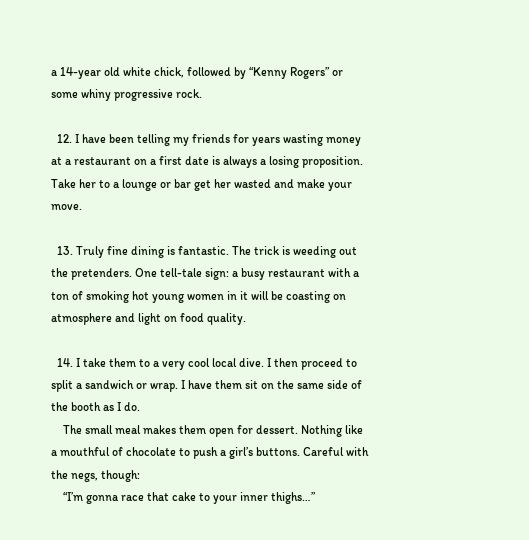a 14-year old white chick, followed by “Kenny Rogers” or some whiny progressive rock.

  12. I have been telling my friends for years wasting money at a restaurant on a first date is always a losing proposition. Take her to a lounge or bar get her wasted and make your move.

  13. Truly fine dining is fantastic. The trick is weeding out the pretenders. One tell-tale sign: a busy restaurant with a ton of smoking hot young women in it will be coasting on atmosphere and light on food quality.

  14. I take them to a very cool local dive. I then proceed to split a sandwich or wrap. I have them sit on the same side of the booth as I do.
    The small meal makes them open for dessert. Nothing like a mouthful of chocolate to push a girl’s buttons. Careful with the negs, though:
    “I’m gonna race that cake to your inner thighs…”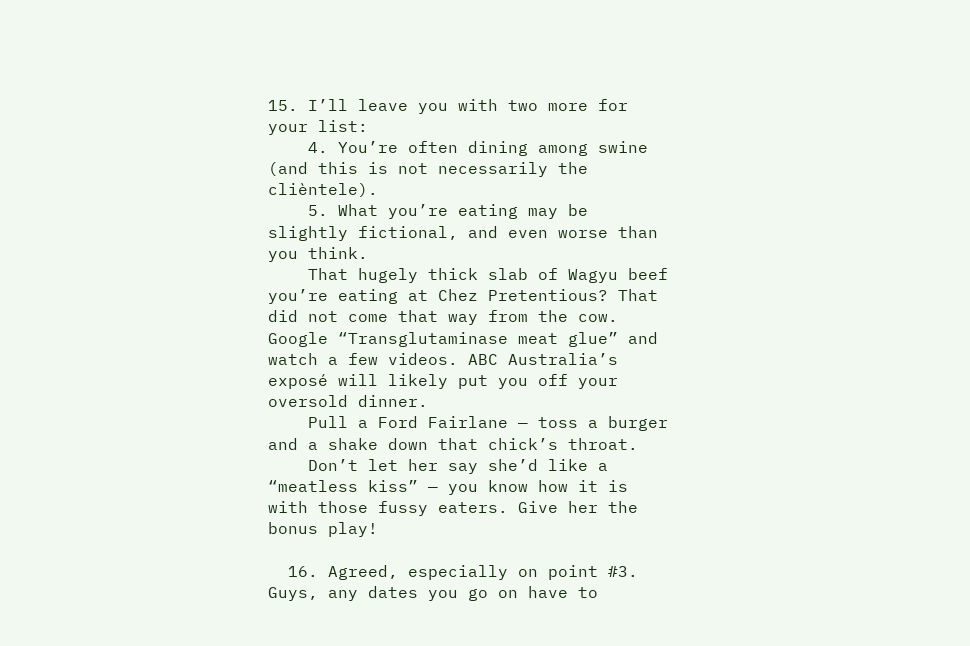15. I’ll leave you with two more for your list:
    4. You’re often dining among swine (and this is not necessarily the clièntele).
    5. What you’re eating may be slightly fictional, and even worse than you think.
    That hugely thick slab of Wagyu beef you’re eating at Chez Pretentious? That did not come that way from the cow. Google “Transglutaminase meat glue” and watch a few videos. ABC Australia’s exposé will likely put you off your oversold dinner.
    Pull a Ford Fairlane — toss a burger and a shake down that chick’s throat.
    Don’t let her say she’d like a “meatless kiss” — you know how it is with those fussy eaters. Give her the bonus play!

  16. Agreed, especially on point #3. Guys, any dates you go on have to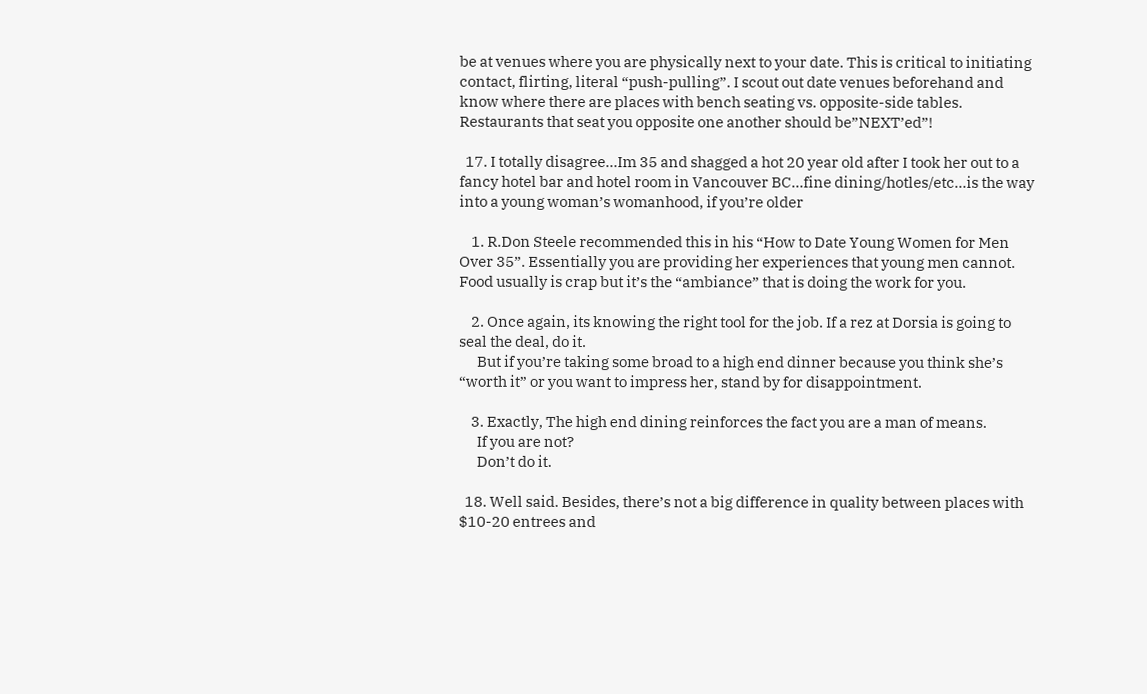be at venues where you are physically next to your date. This is critical to initiating contact, flirting, literal “push-pulling”. I scout out date venues beforehand and know where there are places with bench seating vs. opposite-side tables. Restaurants that seat you opposite one another should be”NEXT’ed”!

  17. I totally disagree…Im 35 and shagged a hot 20 year old after I took her out to a fancy hotel bar and hotel room in Vancouver BC…fine dining/hotles/etc…is the way into a young woman’s womanhood, if you’re older

    1. R.Don Steele recommended this in his “How to Date Young Women for Men Over 35”. Essentially you are providing her experiences that young men cannot. Food usually is crap but it’s the “ambiance” that is doing the work for you.

    2. Once again, its knowing the right tool for the job. If a rez at Dorsia is going to seal the deal, do it.
      But if you’re taking some broad to a high end dinner because you think she’s “worth it” or you want to impress her, stand by for disappointment.

    3. Exactly, The high end dining reinforces the fact you are a man of means.
      If you are not?
      Don’t do it.

  18. Well said. Besides, there’s not a big difference in quality between places with $10-20 entrees and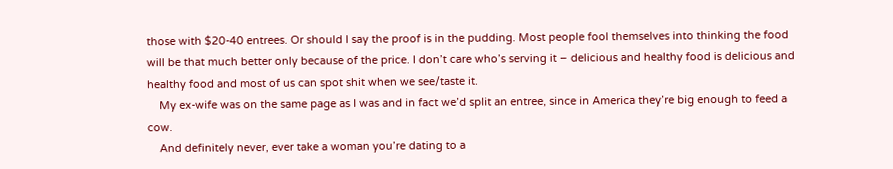those with $20-40 entrees. Or should I say the proof is in the pudding. Most people fool themselves into thinking the food will be that much better only because of the price. I don’t care who’s serving it – delicious and healthy food is delicious and healthy food and most of us can spot shit when we see/taste it.
    My ex-wife was on the same page as I was and in fact we’d split an entree, since in America they’re big enough to feed a cow.
    And definitely never, ever take a woman you’re dating to a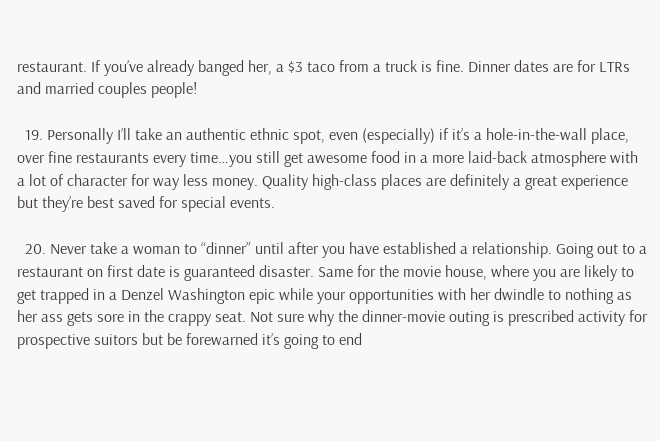restaurant. If you’ve already banged her, a $3 taco from a truck is fine. Dinner dates are for LTRs and married couples people!

  19. Personally I’ll take an authentic ethnic spot, even (especially) if it’s a hole-in-the-wall place, over fine restaurants every time…you still get awesome food in a more laid-back atmosphere with a lot of character for way less money. Quality high-class places are definitely a great experience but they’re best saved for special events.

  20. Never take a woman to “dinner” until after you have established a relationship. Going out to a restaurant on first date is guaranteed disaster. Same for the movie house, where you are likely to get trapped in a Denzel Washington epic while your opportunities with her dwindle to nothing as her ass gets sore in the crappy seat. Not sure why the dinner-movie outing is prescribed activity for prospective suitors but be forewarned it’s going to end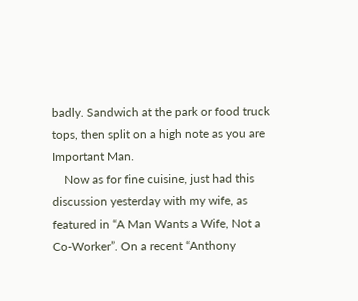badly. Sandwich at the park or food truck tops, then split on a high note as you are Important Man.
    Now as for fine cuisine, just had this discussion yesterday with my wife, as featured in “A Man Wants a Wife, Not a Co-Worker”. On a recent “Anthony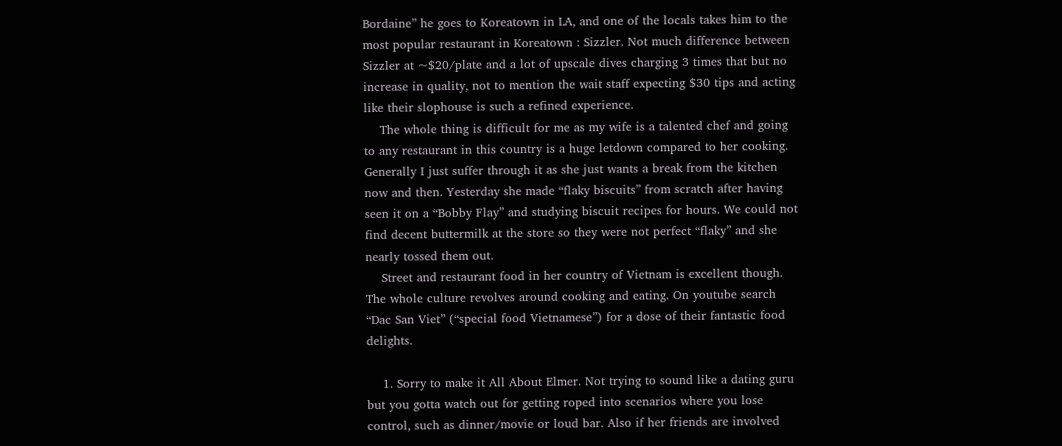Bordaine” he goes to Koreatown in LA, and one of the locals takes him to the most popular restaurant in Koreatown : Sizzler. Not much difference between Sizzler at ~$20/plate and a lot of upscale dives charging 3 times that but no increase in quality, not to mention the wait staff expecting $30 tips and acting like their slophouse is such a refined experience.
    The whole thing is difficult for me as my wife is a talented chef and going to any restaurant in this country is a huge letdown compared to her cooking. Generally I just suffer through it as she just wants a break from the kitchen now and then. Yesterday she made “flaky biscuits” from scratch after having seen it on a “Bobby Flay” and studying biscuit recipes for hours. We could not find decent buttermilk at the store so they were not perfect “flaky” and she nearly tossed them out.
    Street and restaurant food in her country of Vietnam is excellent though. The whole culture revolves around cooking and eating. On youtube search “Dac San Viet” (“special food Vietnamese”) for a dose of their fantastic food delights.

    1. Sorry to make it All About Elmer. Not trying to sound like a dating guru but you gotta watch out for getting roped into scenarios where you lose control, such as dinner/movie or loud bar. Also if her friends are involved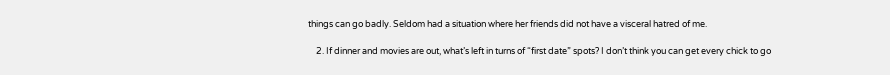things can go badly. Seldom had a situation where her friends did not have a visceral hatred of me.

    2. If dinner and movies are out, what’s left in turns of “first date” spots? I don’t think you can get every chick to go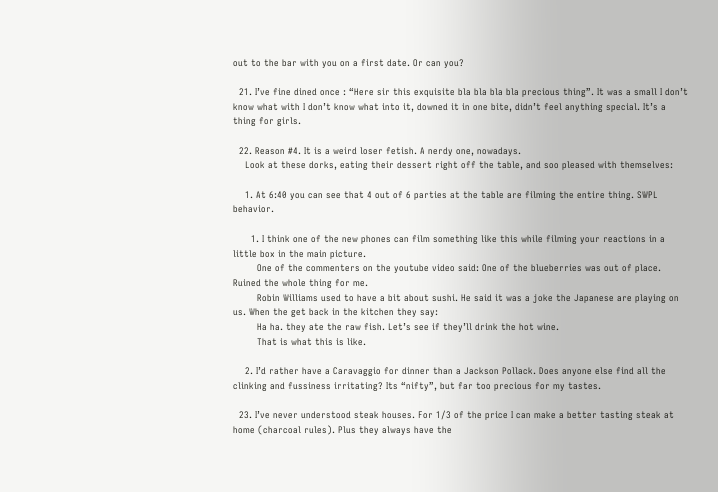out to the bar with you on a first date. Or can you?

  21. I’ve fine dined once : “Here sir this exquisite bla bla bla bla precious thing”. It was a small I don’t know what with I don’t know what into it, downed it in one bite, didn’t feel anything special. It’s a thing for girls.

  22. Reason #4. It is a weird loser fetish. A nerdy one, nowadays.
    Look at these dorks, eating their dessert right off the table, and soo pleased with themselves:

    1. At 6:40 you can see that 4 out of 6 parties at the table are filming the entire thing. SWPL behavior.

      1. I think one of the new phones can film something like this while filming your reactions in a little box in the main picture.
        One of the commenters on the youtube video said: One of the blueberries was out of place. Ruined the whole thing for me.
        Robin Williams used to have a bit about sushi. He said it was a joke the Japanese are playing on us. When the get back in the kitchen they say:
        Ha ha. they ate the raw fish. Let’s see if they’ll drink the hot wine.
        That is what this is like.

    2. I’d rather have a Caravaggio for dinner than a Jackson Pollack. Does anyone else find all the clinking and fussiness irritating? Its “nifty”, but far too precious for my tastes.

  23. I’ve never understood steak houses. For 1/3 of the price I can make a better tasting steak at home (charcoal rules). Plus they always have the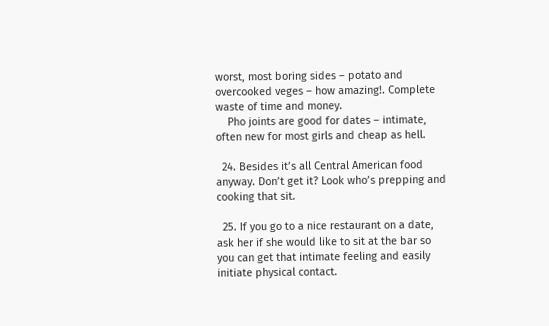worst, most boring sides – potato and overcooked veges – how amazing!. Complete waste of time and money.
    Pho joints are good for dates – intimate, often new for most girls and cheap as hell.

  24. Besides it’s all Central American food anyway. Don’t get it? Look who’s prepping and cooking that sit.

  25. If you go to a nice restaurant on a date, ask her if she would like to sit at the bar so you can get that intimate feeling and easily initiate physical contact.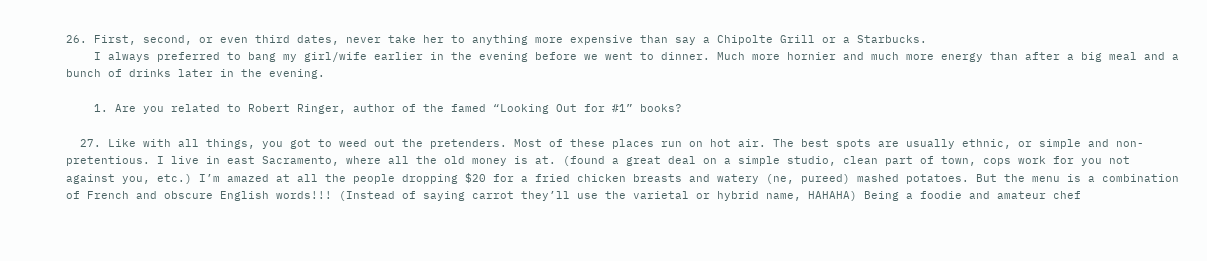26. First, second, or even third dates, never take her to anything more expensive than say a Chipolte Grill or a Starbucks.
    I always preferred to bang my girl/wife earlier in the evening before we went to dinner. Much more hornier and much more energy than after a big meal and a bunch of drinks later in the evening.

    1. Are you related to Robert Ringer, author of the famed “Looking Out for #1” books?

  27. Like with all things, you got to weed out the pretenders. Most of these places run on hot air. The best spots are usually ethnic, or simple and non-pretentious. I live in east Sacramento, where all the old money is at. (found a great deal on a simple studio, clean part of town, cops work for you not against you, etc.) I’m amazed at all the people dropping $20 for a fried chicken breasts and watery (ne, pureed) mashed potatoes. But the menu is a combination of French and obscure English words!!! (Instead of saying carrot they’ll use the varietal or hybrid name, HAHAHA) Being a foodie and amateur chef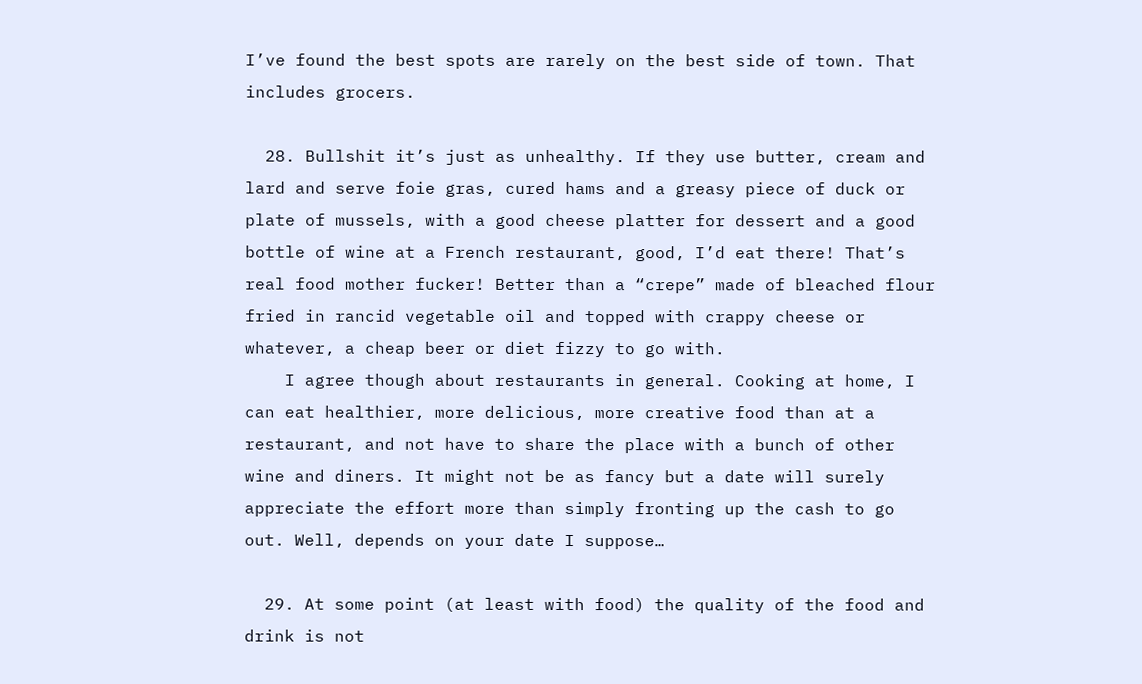I’ve found the best spots are rarely on the best side of town. That includes grocers.

  28. Bullshit it’s just as unhealthy. If they use butter, cream and lard and serve foie gras, cured hams and a greasy piece of duck or plate of mussels, with a good cheese platter for dessert and a good bottle of wine at a French restaurant, good, I’d eat there! That’s real food mother fucker! Better than a “crepe” made of bleached flour fried in rancid vegetable oil and topped with crappy cheese or whatever, a cheap beer or diet fizzy to go with.
    I agree though about restaurants in general. Cooking at home, I can eat healthier, more delicious, more creative food than at a restaurant, and not have to share the place with a bunch of other wine and diners. It might not be as fancy but a date will surely appreciate the effort more than simply fronting up the cash to go out. Well, depends on your date I suppose…

  29. At some point (at least with food) the quality of the food and drink is not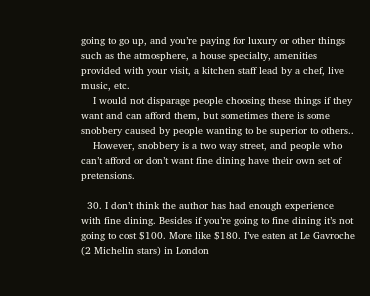going to go up, and you’re paying for luxury or other things such as the atmosphere, a house specialty, amenities provided with your visit, a kitchen staff lead by a chef, live music, etc.
    I would not disparage people choosing these things if they want and can afford them, but sometimes there is some snobbery caused by people wanting to be superior to others..
    However, snobbery is a two way street, and people who can’t afford or don’t want fine dining have their own set of pretensions.

  30. I don’t think the author has had enough experience with fine dining. Besides if you’re going to fine dining it’s not going to cost $100. More like $180. I’ve eaten at Le Gavroche (2 Michelin stars) in London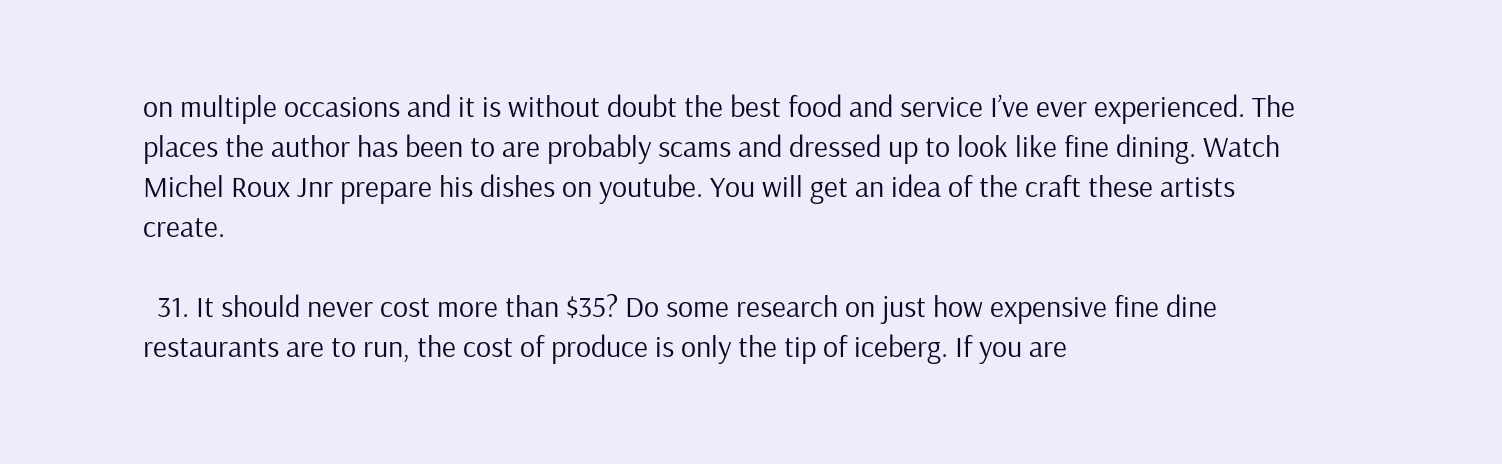on multiple occasions and it is without doubt the best food and service I’ve ever experienced. The places the author has been to are probably scams and dressed up to look like fine dining. Watch Michel Roux Jnr prepare his dishes on youtube. You will get an idea of the craft these artists create.

  31. It should never cost more than $35? Do some research on just how expensive fine dine restaurants are to run, the cost of produce is only the tip of iceberg. If you are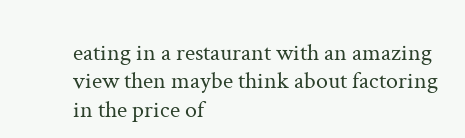eating in a restaurant with an amazing view then maybe think about factoring in the price of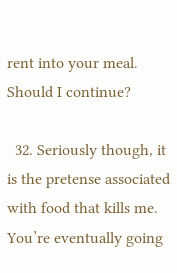rent into your meal. Should I continue?

  32. Seriously though, it is the pretense associated with food that kills me. You’re eventually going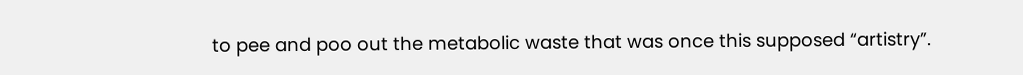to pee and poo out the metabolic waste that was once this supposed “artistry”.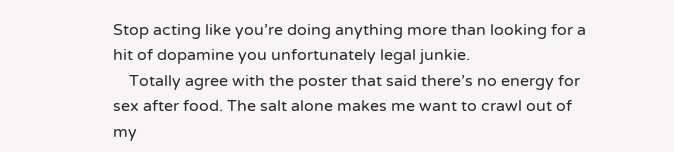Stop acting like you’re doing anything more than looking for a hit of dopamine you unfortunately legal junkie.
    Totally agree with the poster that said there’s no energy for sex after food. The salt alone makes me want to crawl out of my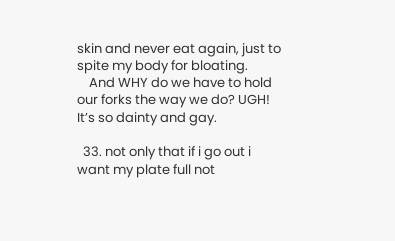skin and never eat again, just to spite my body for bloating.
    And WHY do we have to hold our forks the way we do? UGH! It’s so dainty and gay.

  33. not only that if i go out i want my plate full not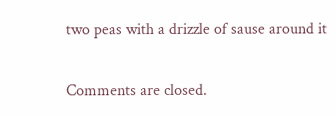two peas with a drizzle of sause around it

Comments are closed.